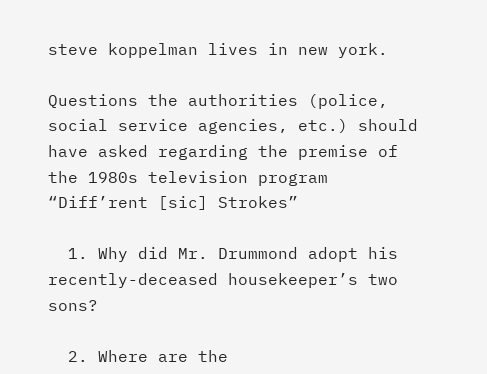steve koppelman lives in new york.

Questions the authorities (police, social service agencies, etc.) should have asked regarding the premise of the 1980s television program “Diff’rent [sic] Strokes”

  1. Why did Mr. Drummond adopt his recently-deceased housekeeper’s two sons?

  2. Where are the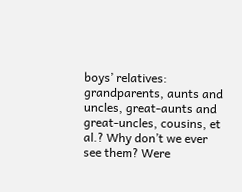boys’ relatives: grandparents, aunts and uncles, great-aunts and great-uncles, cousins, et al.? Why don’t we ever see them? Were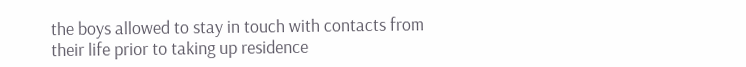the boys allowed to stay in touch with contacts from their life prior to taking up residence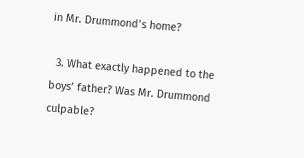in Mr. Drummond’s home?

  3. What exactly happened to the boys’ father? Was Mr. Drummond culpable?